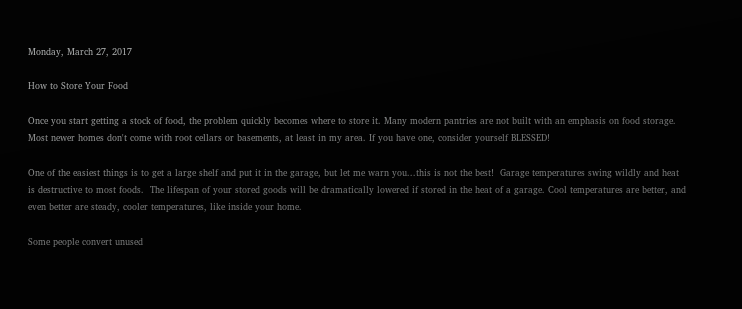Monday, March 27, 2017

How to Store Your Food

Once you start getting a stock of food, the problem quickly becomes where to store it. Many modern pantries are not built with an emphasis on food storage. Most newer homes don't come with root cellars or basements, at least in my area. If you have one, consider yourself BLESSED!

One of the easiest things is to get a large shelf and put it in the garage, but let me warn you...this is not the best!  Garage temperatures swing wildly and heat is destructive to most foods.  The lifespan of your stored goods will be dramatically lowered if stored in the heat of a garage. Cool temperatures are better, and even better are steady, cooler temperatures, like inside your home.

Some people convert unused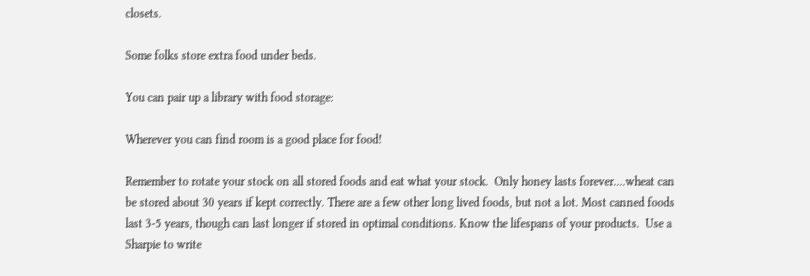closets.

Some folks store extra food under beds.

You can pair up a library with food storage:

Wherever you can find room is a good place for food!

Remember to rotate your stock on all stored foods and eat what your stock.  Only honey lasts forever....wheat can be stored about 30 years if kept correctly. There are a few other long lived foods, but not a lot. Most canned foods last 3-5 years, though can last longer if stored in optimal conditions. Know the lifespans of your products.  Use a Sharpie to write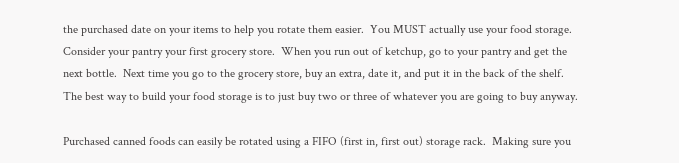the purchased date on your items to help you rotate them easier.  You MUST actually use your food storage.  Consider your pantry your first grocery store.  When you run out of ketchup, go to your pantry and get the next bottle.  Next time you go to the grocery store, buy an extra, date it, and put it in the back of the shelf.  The best way to build your food storage is to just buy two or three of whatever you are going to buy anyway.

Purchased canned foods can easily be rotated using a FIFO (first in, first out) storage rack.  Making sure you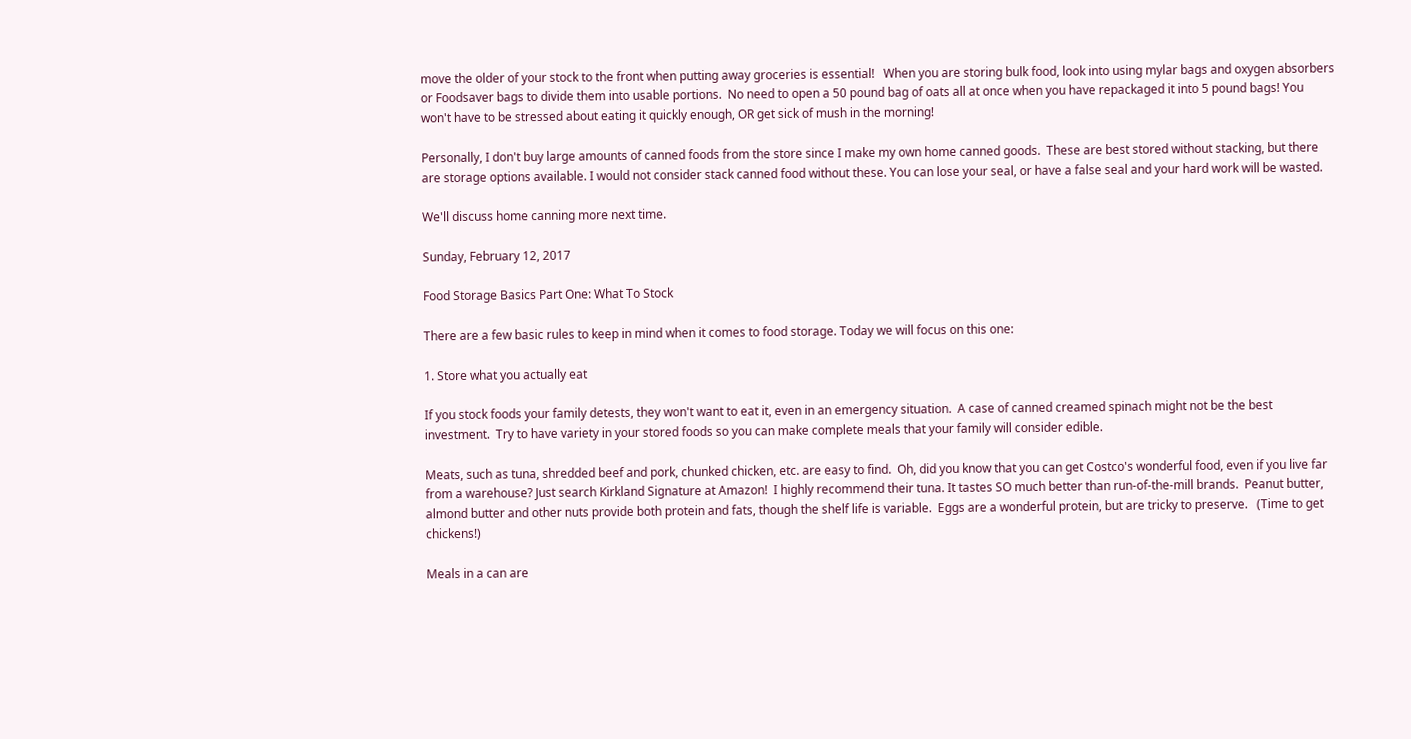move the older of your stock to the front when putting away groceries is essential!   When you are storing bulk food, look into using mylar bags and oxygen absorbers or Foodsaver bags to divide them into usable portions.  No need to open a 50 pound bag of oats all at once when you have repackaged it into 5 pound bags! You won't have to be stressed about eating it quickly enough, OR get sick of mush in the morning!

Personally, I don't buy large amounts of canned foods from the store since I make my own home canned goods.  These are best stored without stacking, but there are storage options available. I would not consider stack canned food without these. You can lose your seal, or have a false seal and your hard work will be wasted.

We'll discuss home canning more next time.

Sunday, February 12, 2017

Food Storage Basics Part One: What To Stock

There are a few basic rules to keep in mind when it comes to food storage. Today we will focus on this one:

1. Store what you actually eat

If you stock foods your family detests, they won't want to eat it, even in an emergency situation.  A case of canned creamed spinach might not be the best investment.  Try to have variety in your stored foods so you can make complete meals that your family will consider edible.

Meats, such as tuna, shredded beef and pork, chunked chicken, etc. are easy to find.  Oh, did you know that you can get Costco's wonderful food, even if you live far from a warehouse? Just search Kirkland Signature at Amazon!  I highly recommend their tuna. It tastes SO much better than run-of-the-mill brands.  Peanut butter, almond butter and other nuts provide both protein and fats, though the shelf life is variable.  Eggs are a wonderful protein, but are tricky to preserve.   (Time to get chickens!)

Meals in a can are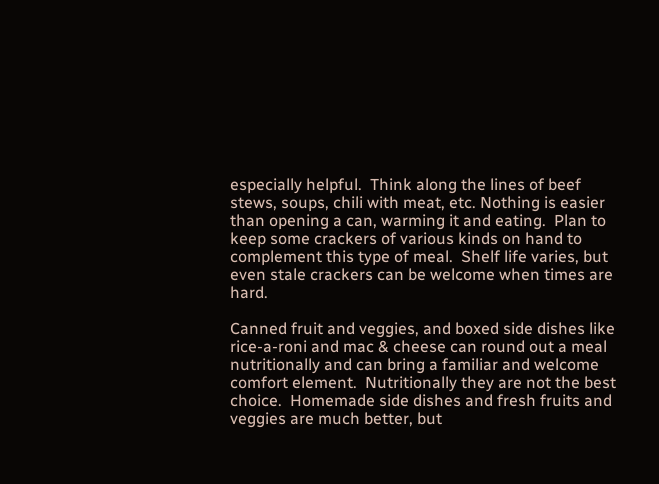especially helpful.  Think along the lines of beef stews, soups, chili with meat, etc. Nothing is easier than opening a can, warming it and eating.  Plan to keep some crackers of various kinds on hand to complement this type of meal.  Shelf life varies, but even stale crackers can be welcome when times are hard.

Canned fruit and veggies, and boxed side dishes like rice-a-roni and mac & cheese can round out a meal nutritionally and can bring a familiar and welcome comfort element.  Nutritionally they are not the best choice.  Homemade side dishes and fresh fruits and veggies are much better, but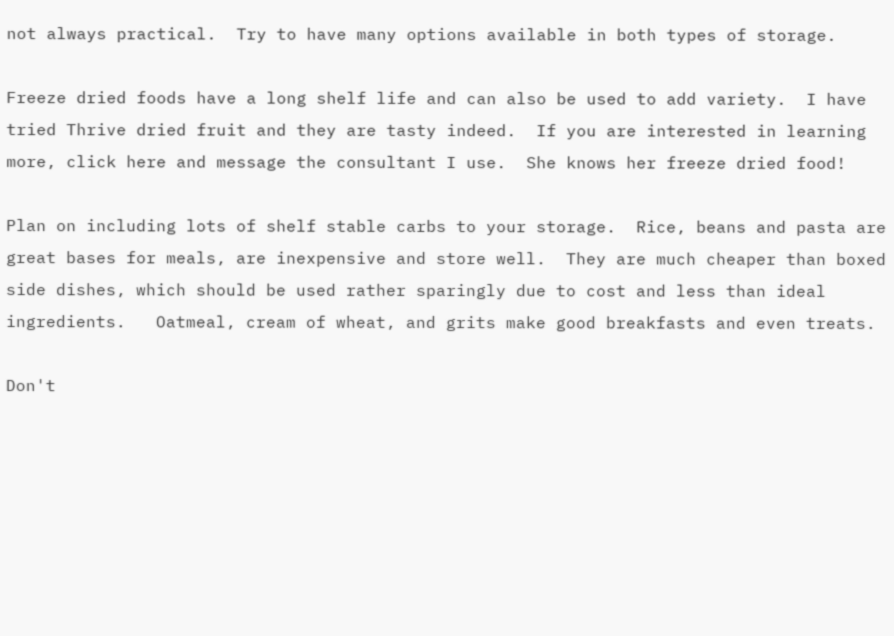not always practical.  Try to have many options available in both types of storage.

Freeze dried foods have a long shelf life and can also be used to add variety.  I have tried Thrive dried fruit and they are tasty indeed.  If you are interested in learning more, click here and message the consultant I use.  She knows her freeze dried food!

Plan on including lots of shelf stable carbs to your storage.  Rice, beans and pasta are great bases for meals, are inexpensive and store well.  They are much cheaper than boxed side dishes, which should be used rather sparingly due to cost and less than ideal ingredients.   Oatmeal, cream of wheat, and grits make good breakfasts and even treats.

Don't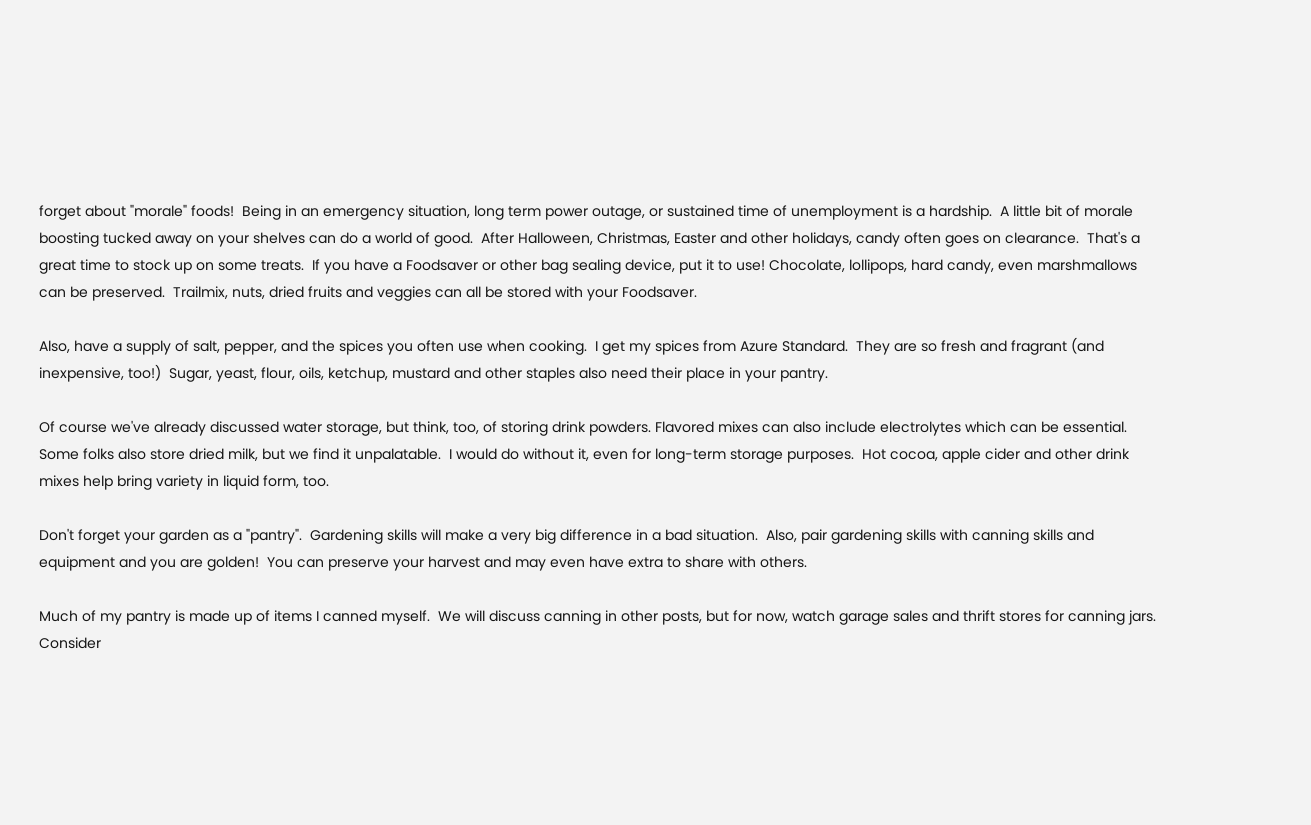forget about "morale" foods!  Being in an emergency situation, long term power outage, or sustained time of unemployment is a hardship.  A little bit of morale boosting tucked away on your shelves can do a world of good.  After Halloween, Christmas, Easter and other holidays, candy often goes on clearance.  That's a great time to stock up on some treats.  If you have a Foodsaver or other bag sealing device, put it to use! Chocolate, lollipops, hard candy, even marshmallows can be preserved.  Trailmix, nuts, dried fruits and veggies can all be stored with your Foodsaver.

Also, have a supply of salt, pepper, and the spices you often use when cooking.  I get my spices from Azure Standard.  They are so fresh and fragrant (and inexpensive, too!)  Sugar, yeast, flour, oils, ketchup, mustard and other staples also need their place in your pantry.

Of course we've already discussed water storage, but think, too, of storing drink powders. Flavored mixes can also include electrolytes which can be essential. Some folks also store dried milk, but we find it unpalatable.  I would do without it, even for long-term storage purposes.  Hot cocoa, apple cider and other drink mixes help bring variety in liquid form, too.

Don't forget your garden as a "pantry".  Gardening skills will make a very big difference in a bad situation.  Also, pair gardening skills with canning skills and equipment and you are golden!  You can preserve your harvest and may even have extra to share with others.

Much of my pantry is made up of items I canned myself.  We will discuss canning in other posts, but for now, watch garage sales and thrift stores for canning jars. Consider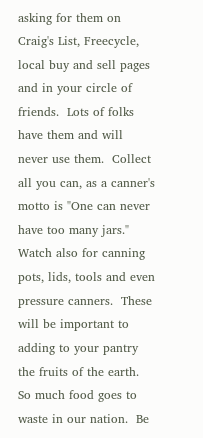asking for them on Craig's List, Freecycle, local buy and sell pages and in your circle of friends.  Lots of folks have them and will never use them.  Collect all you can, as a canner's motto is "One can never have too many jars." Watch also for canning pots, lids, tools and even pressure canners.  These will be important to adding to your pantry the fruits of the earth.  So much food goes to waste in our nation.  Be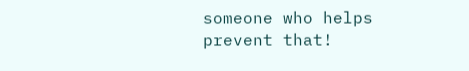someone who helps prevent that!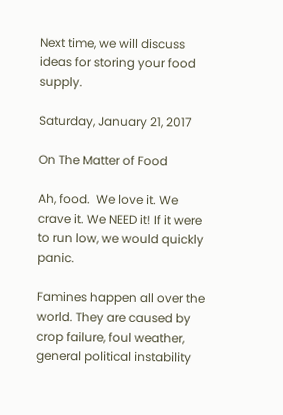Next time, we will discuss ideas for storing your food supply.

Saturday, January 21, 2017

On The Matter of Food

Ah, food.  We love it. We crave it. We NEED it! If it were to run low, we would quickly panic.

Famines happen all over the world. They are caused by crop failure, foul weather, general political instability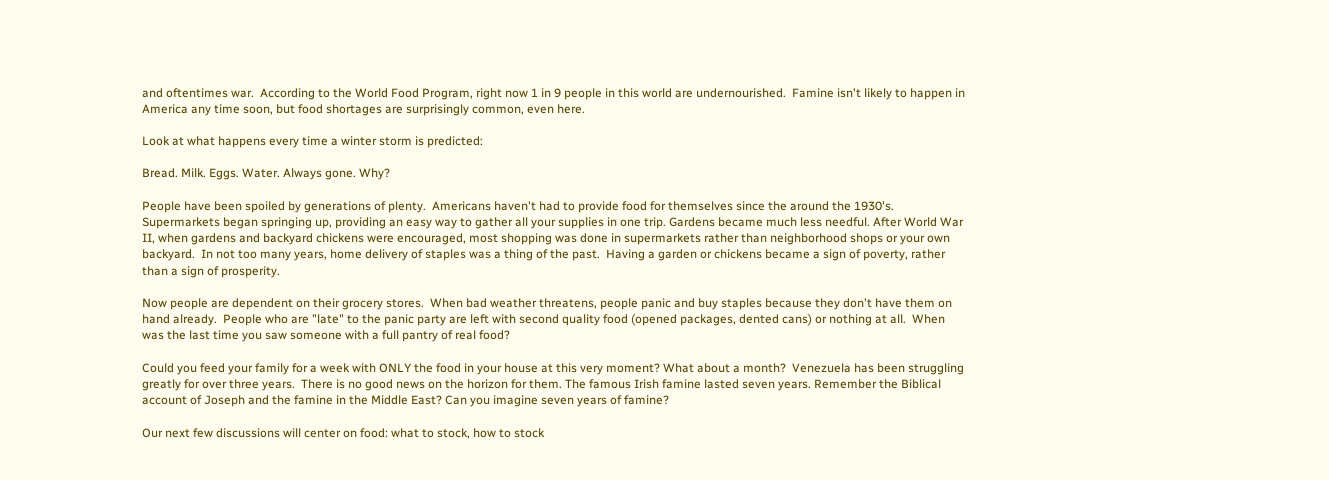and oftentimes war.  According to the World Food Program, right now 1 in 9 people in this world are undernourished.  Famine isn't likely to happen in America any time soon, but food shortages are surprisingly common, even here.

Look at what happens every time a winter storm is predicted:

Bread. Milk. Eggs. Water. Always gone. Why?

People have been spoiled by generations of plenty.  Americans haven't had to provide food for themselves since the around the 1930's.  Supermarkets began springing up, providing an easy way to gather all your supplies in one trip. Gardens became much less needful. After World War II, when gardens and backyard chickens were encouraged, most shopping was done in supermarkets rather than neighborhood shops or your own backyard.  In not too many years, home delivery of staples was a thing of the past.  Having a garden or chickens became a sign of poverty, rather than a sign of prosperity.

Now people are dependent on their grocery stores.  When bad weather threatens, people panic and buy staples because they don't have them on hand already.  People who are "late" to the panic party are left with second quality food (opened packages, dented cans) or nothing at all.  When was the last time you saw someone with a full pantry of real food?

Could you feed your family for a week with ONLY the food in your house at this very moment? What about a month?  Venezuela has been struggling greatly for over three years.  There is no good news on the horizon for them. The famous Irish famine lasted seven years. Remember the Biblical account of Joseph and the famine in the Middle East? Can you imagine seven years of famine?

Our next few discussions will center on food: what to stock, how to stock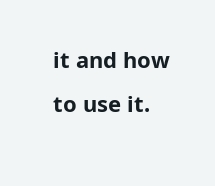it and how to use it.